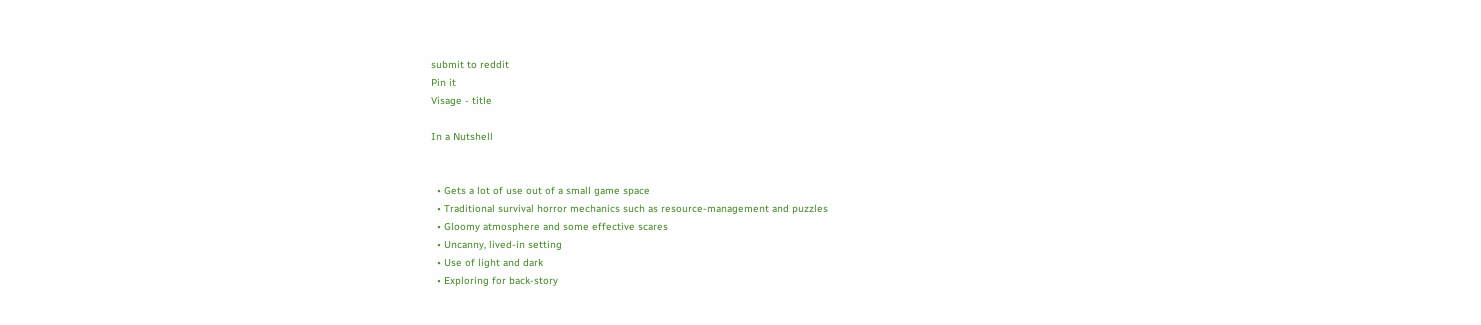submit to reddit
Pin it
Visage - title

In a Nutshell


  • Gets a lot of use out of a small game space
  • Traditional survival horror mechanics such as resource-management and puzzles
  • Gloomy atmosphere and some effective scares
  • Uncanny, lived-in setting
  • Use of light and dark
  • Exploring for back-story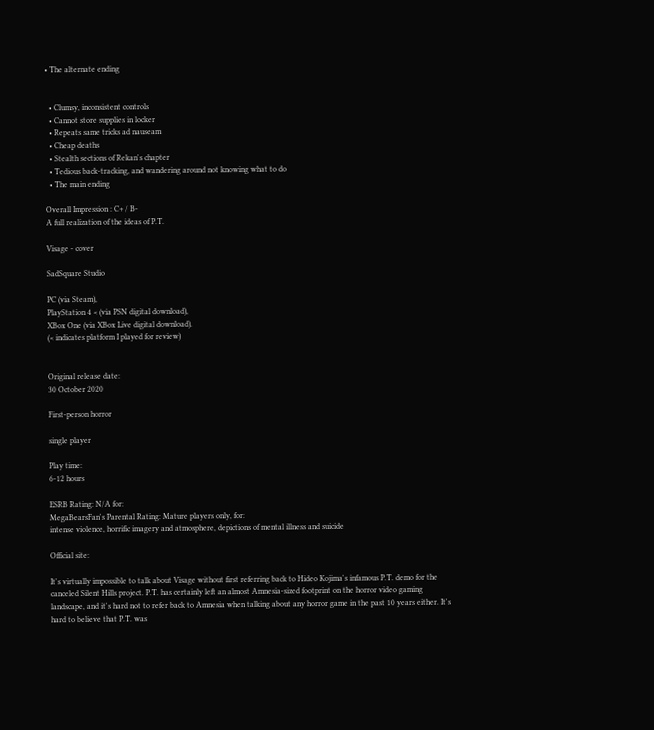• The alternate ending


  • Clumsy, inconsistent controls
  • Cannot store supplies in locker
  • Repeats same tricks ad nauseam
  • Cheap deaths
  • Stealth sections of Rekan's chapter
  • Tedious back-tracking, and wandering around not knowing what to do
  • The main ending

Overall Impression : C+ / B-
A full realization of the ideas of P.T.

Visage - cover

SadSquare Studio

PC (via Steam),
PlayStation 4 < (via PSN digital download),
XBox One (via XBox Live digital download).
(< indicates platform I played for review)


Original release date:
30 October 2020

First-person horror

single player

Play time:
6-12 hours

ESRB Rating: N/A for:
MegaBearsFan's Parental Rating: Mature players only, for:
intense violence, horrific imagery and atmosphere, depictions of mental illness and suicide

Official site:

It's virtually impossible to talk about Visage without first referring back to Hideo Kojima's infamous P.T. demo for the canceled Silent Hills project. P.T. has certainly left an almost Amnesia-sized footprint on the horror video gaming landscape, and it's hard not to refer back to Amnesia when talking about any horror game in the past 10 years either. It's hard to believe that P.T. was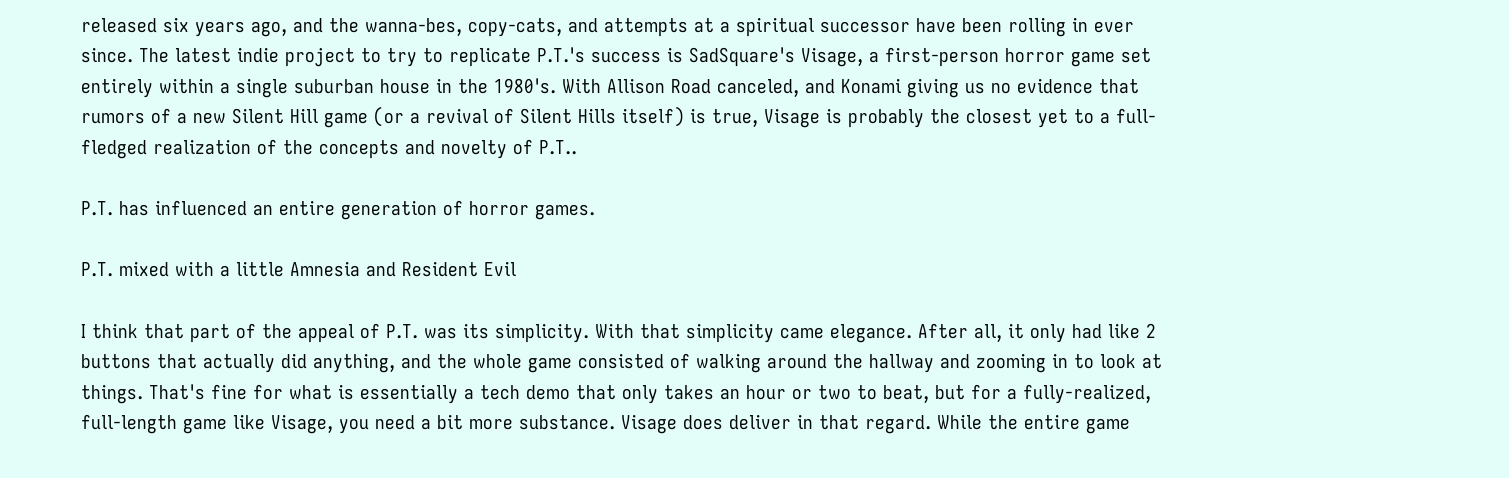released six years ago, and the wanna-bes, copy-cats, and attempts at a spiritual successor have been rolling in ever since. The latest indie project to try to replicate P.T.'s success is SadSquare's Visage, a first-person horror game set entirely within a single suburban house in the 1980's. With Allison Road canceled, and Konami giving us no evidence that rumors of a new Silent Hill game (or a revival of Silent Hills itself) is true, Visage is probably the closest yet to a full-fledged realization of the concepts and novelty of P.T..

P.T. has influenced an entire generation of horror games.

P.T. mixed with a little Amnesia and Resident Evil

I think that part of the appeal of P.T. was its simplicity. With that simplicity came elegance. After all, it only had like 2 buttons that actually did anything, and the whole game consisted of walking around the hallway and zooming in to look at things. That's fine for what is essentially a tech demo that only takes an hour or two to beat, but for a fully-realized, full-length game like Visage, you need a bit more substance. Visage does deliver in that regard. While the entire game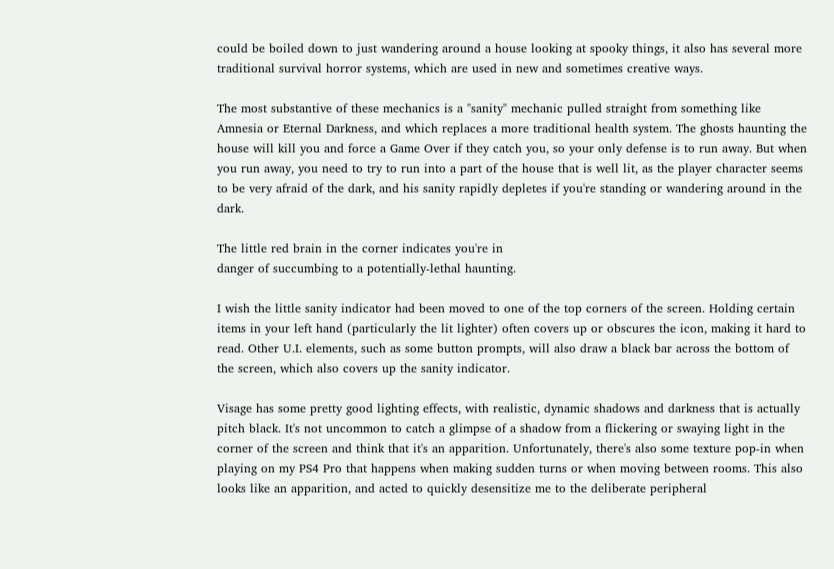could be boiled down to just wandering around a house looking at spooky things, it also has several more traditional survival horror systems, which are used in new and sometimes creative ways.

The most substantive of these mechanics is a "sanity" mechanic pulled straight from something like Amnesia or Eternal Darkness, and which replaces a more traditional health system. The ghosts haunting the house will kill you and force a Game Over if they catch you, so your only defense is to run away. But when you run away, you need to try to run into a part of the house that is well lit, as the player character seems to be very afraid of the dark, and his sanity rapidly depletes if you're standing or wandering around in the dark.

The little red brain in the corner indicates you're in
danger of succumbing to a potentially-lethal haunting.

I wish the little sanity indicator had been moved to one of the top corners of the screen. Holding certain items in your left hand (particularly the lit lighter) often covers up or obscures the icon, making it hard to read. Other U.I. elements, such as some button prompts, will also draw a black bar across the bottom of the screen, which also covers up the sanity indicator.

Visage has some pretty good lighting effects, with realistic, dynamic shadows and darkness that is actually pitch black. It's not uncommon to catch a glimpse of a shadow from a flickering or swaying light in the corner of the screen and think that it's an apparition. Unfortunately, there's also some texture pop-in when playing on my PS4 Pro that happens when making sudden turns or when moving between rooms. This also looks like an apparition, and acted to quickly desensitize me to the deliberate peripheral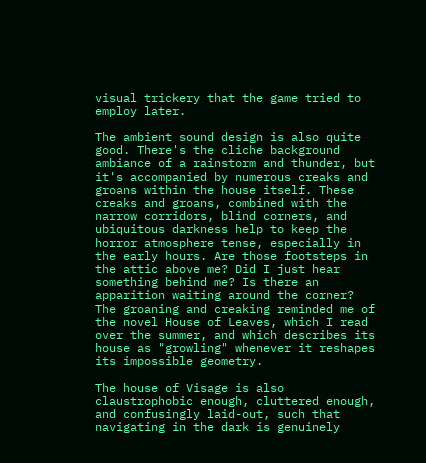visual trickery that the game tried to employ later.

The ambient sound design is also quite good. There's the cliche background ambiance of a rainstorm and thunder, but it's accompanied by numerous creaks and groans within the house itself. These creaks and groans, combined with the narrow corridors, blind corners, and ubiquitous darkness help to keep the horror atmosphere tense, especially in the early hours. Are those footsteps in the attic above me? Did I just hear something behind me? Is there an apparition waiting around the corner? The groaning and creaking reminded me of the novel House of Leaves, which I read over the summer, and which describes its house as "growling" whenever it reshapes its impossible geometry.

The house of Visage is also claustrophobic enough, cluttered enough, and confusingly laid-out, such that navigating in the dark is genuinely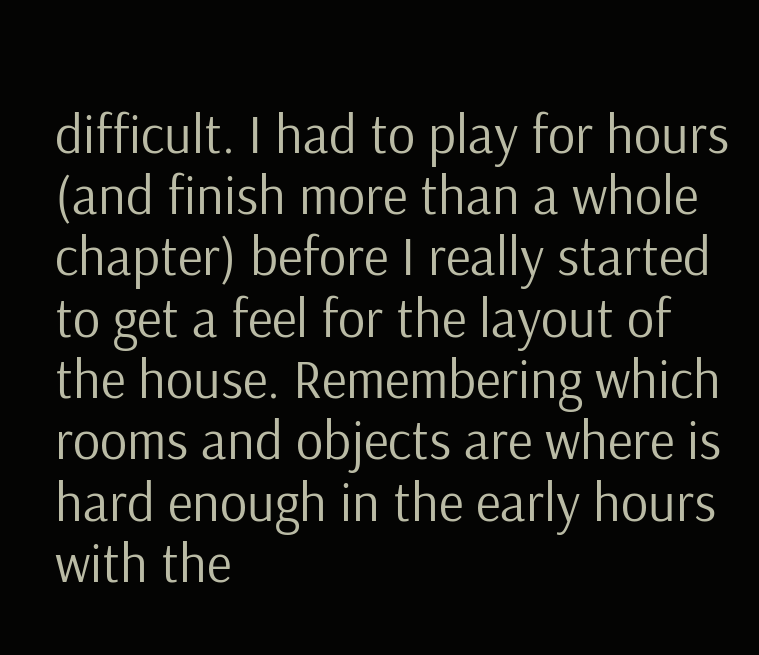difficult. I had to play for hours (and finish more than a whole chapter) before I really started to get a feel for the layout of the house. Remembering which rooms and objects are where is hard enough in the early hours with the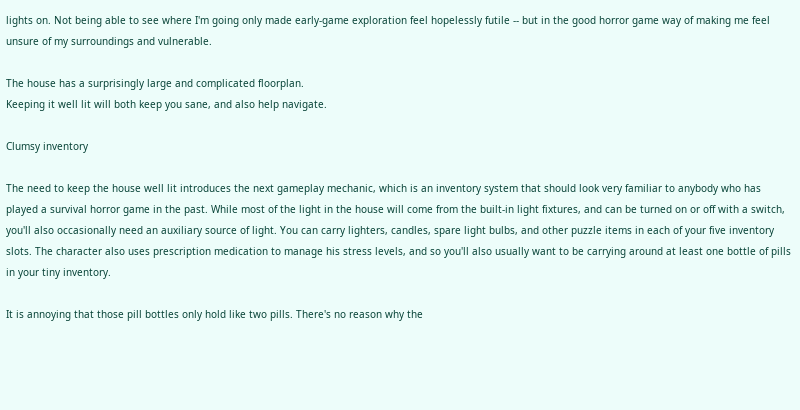lights on. Not being able to see where I'm going only made early-game exploration feel hopelessly futile -- but in the good horror game way of making me feel unsure of my surroundings and vulnerable.

The house has a surprisingly large and complicated floorplan.
Keeping it well lit will both keep you sane, and also help navigate.

Clumsy inventory

The need to keep the house well lit introduces the next gameplay mechanic, which is an inventory system that should look very familiar to anybody who has played a survival horror game in the past. While most of the light in the house will come from the built-in light fixtures, and can be turned on or off with a switch, you'll also occasionally need an auxiliary source of light. You can carry lighters, candles, spare light bulbs, and other puzzle items in each of your five inventory slots. The character also uses prescription medication to manage his stress levels, and so you'll also usually want to be carrying around at least one bottle of pills in your tiny inventory.

It is annoying that those pill bottles only hold like two pills. There's no reason why the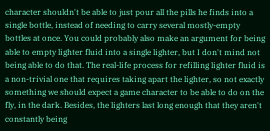character shouldn't be able to just pour all the pills he finds into a single bottle, instead of needing to carry several mostly-empty bottles at once. You could probably also make an argument for being able to empty lighter fluid into a single lighter, but I don't mind not being able to do that. The real-life process for refilling lighter fluid is a non-trivial one that requires taking apart the lighter, so not exactly something we should expect a game character to be able to do on the fly, in the dark. Besides, the lighters last long enough that they aren't constantly being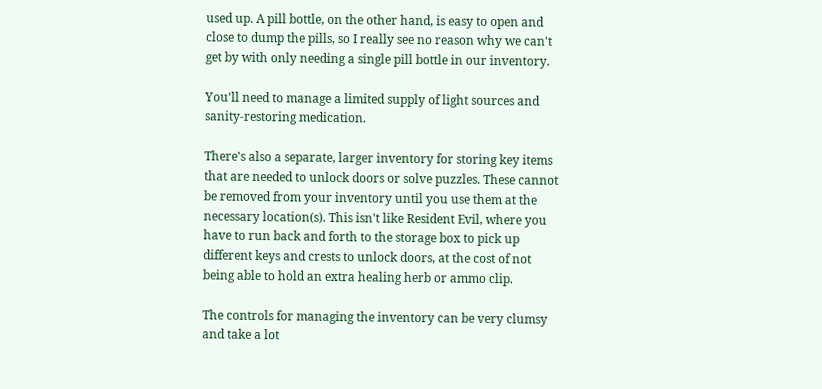used up. A pill bottle, on the other hand, is easy to open and close to dump the pills, so I really see no reason why we can't get by with only needing a single pill bottle in our inventory.

You'll need to manage a limited supply of light sources and sanity-restoring medication.

There's also a separate, larger inventory for storing key items that are needed to unlock doors or solve puzzles. These cannot be removed from your inventory until you use them at the necessary location(s). This isn't like Resident Evil, where you have to run back and forth to the storage box to pick up different keys and crests to unlock doors, at the cost of not being able to hold an extra healing herb or ammo clip.

The controls for managing the inventory can be very clumsy and take a lot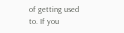of getting used to. If you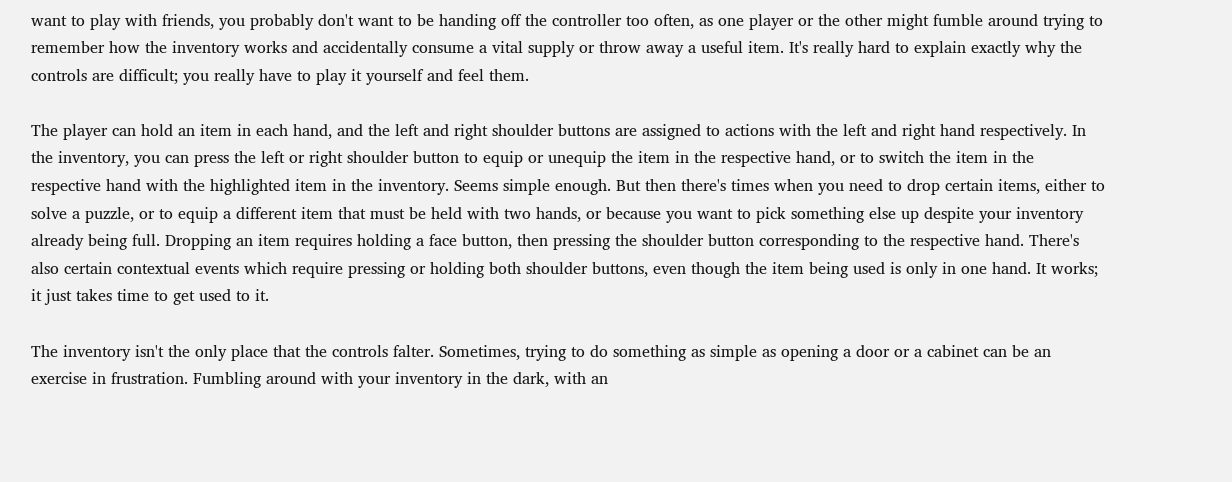want to play with friends, you probably don't want to be handing off the controller too often, as one player or the other might fumble around trying to remember how the inventory works and accidentally consume a vital supply or throw away a useful item. It's really hard to explain exactly why the controls are difficult; you really have to play it yourself and feel them.

The player can hold an item in each hand, and the left and right shoulder buttons are assigned to actions with the left and right hand respectively. In the inventory, you can press the left or right shoulder button to equip or unequip the item in the respective hand, or to switch the item in the respective hand with the highlighted item in the inventory. Seems simple enough. But then there's times when you need to drop certain items, either to solve a puzzle, or to equip a different item that must be held with two hands, or because you want to pick something else up despite your inventory already being full. Dropping an item requires holding a face button, then pressing the shoulder button corresponding to the respective hand. There's also certain contextual events which require pressing or holding both shoulder buttons, even though the item being used is only in one hand. It works; it just takes time to get used to it.

The inventory isn't the only place that the controls falter. Sometimes, trying to do something as simple as opening a door or a cabinet can be an exercise in frustration. Fumbling around with your inventory in the dark, with an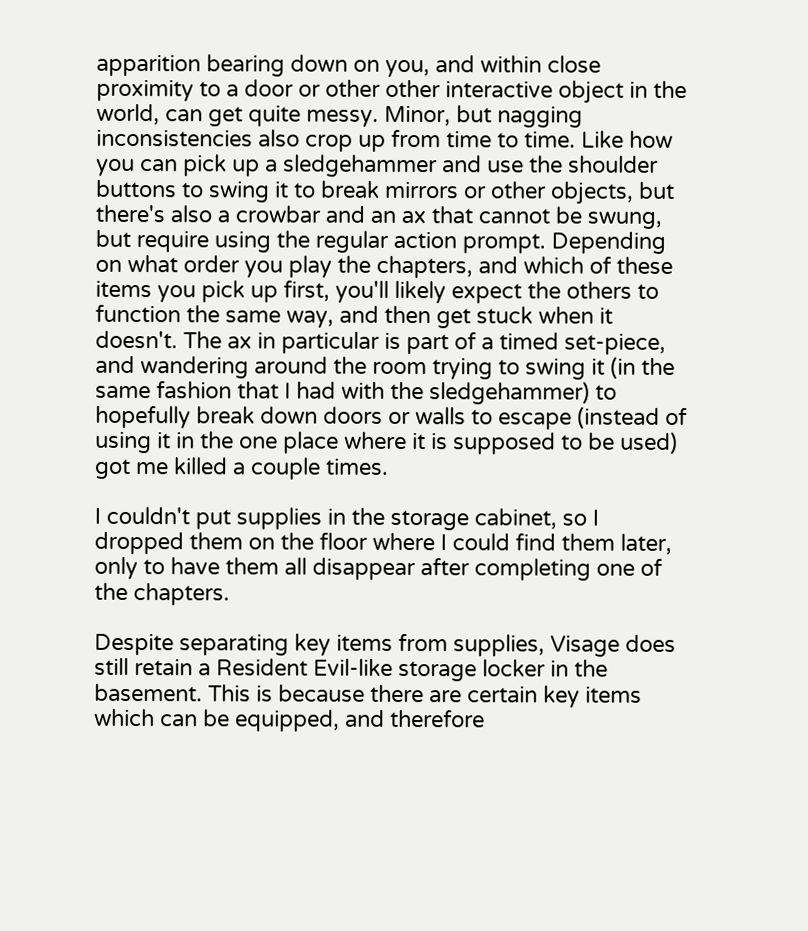apparition bearing down on you, and within close proximity to a door or other other interactive object in the world, can get quite messy. Minor, but nagging inconsistencies also crop up from time to time. Like how you can pick up a sledgehammer and use the shoulder buttons to swing it to break mirrors or other objects, but there's also a crowbar and an ax that cannot be swung, but require using the regular action prompt. Depending on what order you play the chapters, and which of these items you pick up first, you'll likely expect the others to function the same way, and then get stuck when it doesn't. The ax in particular is part of a timed set-piece, and wandering around the room trying to swing it (in the same fashion that I had with the sledgehammer) to hopefully break down doors or walls to escape (instead of using it in the one place where it is supposed to be used) got me killed a couple times.

I couldn't put supplies in the storage cabinet, so I dropped them on the floor where I could find them later,
only to have them all disappear after completing one of the chapters.

Despite separating key items from supplies, Visage does still retain a Resident Evil-like storage locker in the basement. This is because there are certain key items which can be equipped, and therefore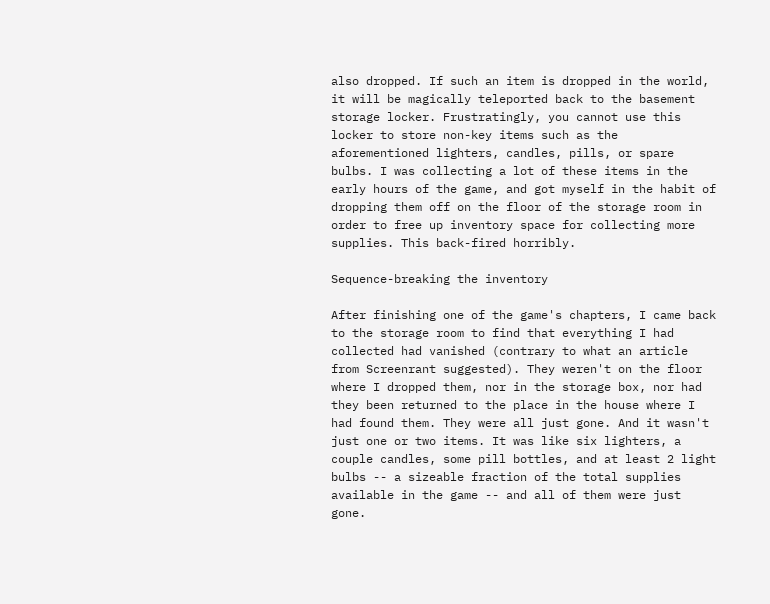also dropped. If such an item is dropped in the world, it will be magically teleported back to the basement storage locker. Frustratingly, you cannot use this locker to store non-key items such as the aforementioned lighters, candles, pills, or spare bulbs. I was collecting a lot of these items in the early hours of the game, and got myself in the habit of dropping them off on the floor of the storage room in order to free up inventory space for collecting more supplies. This back-fired horribly.

Sequence-breaking the inventory

After finishing one of the game's chapters, I came back to the storage room to find that everything I had collected had vanished (contrary to what an article from Screenrant suggested). They weren't on the floor where I dropped them, nor in the storage box, nor had they been returned to the place in the house where I had found them. They were all just gone. And it wasn't just one or two items. It was like six lighters, a couple candles, some pill bottles, and at least 2 light bulbs -- a sizeable fraction of the total supplies available in the game -- and all of them were just gone.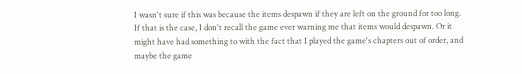I wasn't sure if this was because the items despawn if they are left on the ground for too long. If that is the case, I don't recall the game ever warning me that items would despawn. Or it might have had something to with the fact that I played the game's chapters out of order, and maybe the game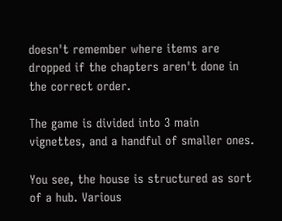doesn't remember where items are dropped if the chapters aren't done in the correct order.

The game is divided into 3 main vignettes, and a handful of smaller ones.

You see, the house is structured as sort of a hub. Various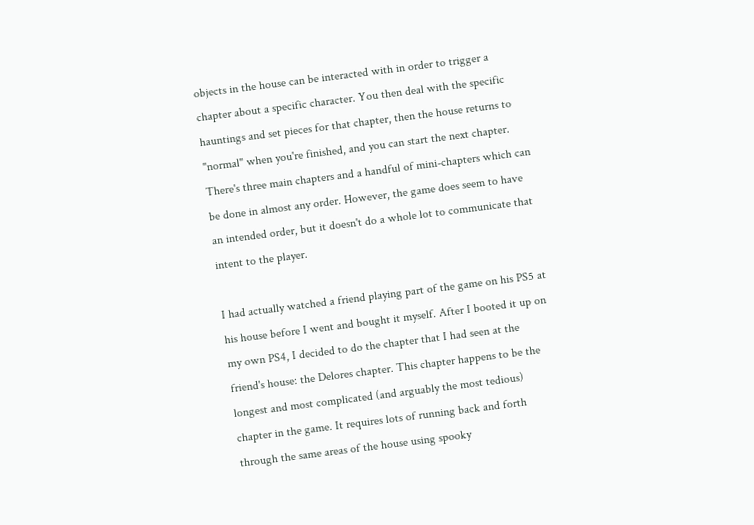objects in the house can be interacted with in order to trigger a chapter about a specific character. You then deal with the specific hauntings and set pieces for that chapter, then the house returns to "normal" when you're finished, and you can start the next chapter. There's three main chapters and a handful of mini-chapters which can be done in almost any order. However, the game does seem to have an intended order, but it doesn't do a whole lot to communicate that intent to the player.

I had actually watched a friend playing part of the game on his PS5 at his house before I went and bought it myself. After I booted it up on my own PS4, I decided to do the chapter that I had seen at the friend's house: the Delores chapter. This chapter happens to be the longest and most complicated (and arguably the most tedious) chapter in the game. It requires lots of running back and forth through the same areas of the house using spooky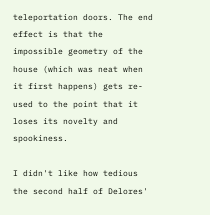teleportation doors. The end effect is that the impossible geometry of the house (which was neat when it first happens) gets re-used to the point that it loses its novelty and spookiness.

I didn't like how tedious the second half of Delores'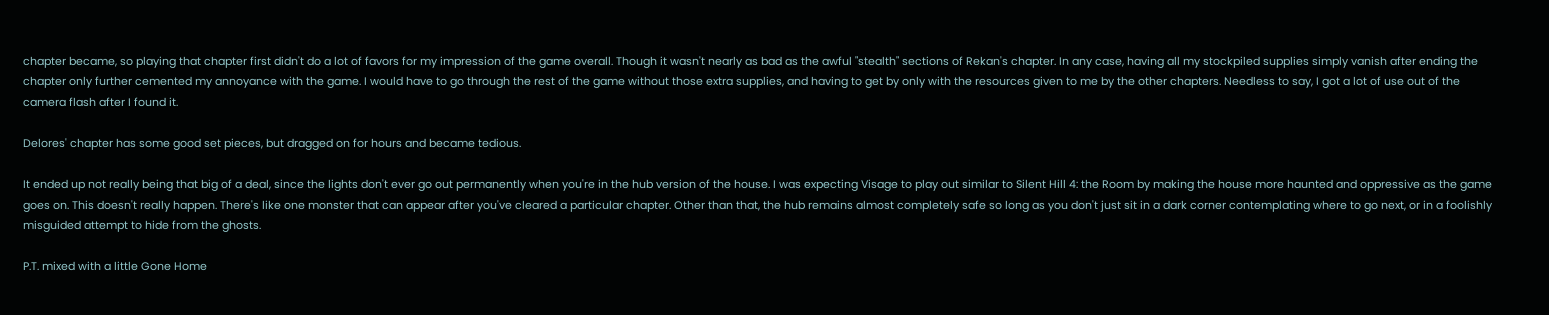chapter became, so playing that chapter first didn't do a lot of favors for my impression of the game overall. Though it wasn't nearly as bad as the awful "stealth" sections of Rekan's chapter. In any case, having all my stockpiled supplies simply vanish after ending the chapter only further cemented my annoyance with the game. I would have to go through the rest of the game without those extra supplies, and having to get by only with the resources given to me by the other chapters. Needless to say, I got a lot of use out of the camera flash after I found it.

Delores' chapter has some good set pieces, but dragged on for hours and became tedious.

It ended up not really being that big of a deal, since the lights don't ever go out permanently when you're in the hub version of the house. I was expecting Visage to play out similar to Silent Hill 4: the Room by making the house more haunted and oppressive as the game goes on. This doesn't really happen. There's like one monster that can appear after you've cleared a particular chapter. Other than that, the hub remains almost completely safe so long as you don't just sit in a dark corner contemplating where to go next, or in a foolishly misguided attempt to hide from the ghosts.

P.T. mixed with a little Gone Home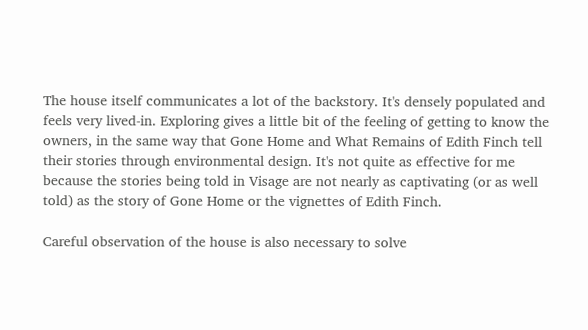The house itself communicates a lot of the backstory. It's densely populated and feels very lived-in. Exploring gives a little bit of the feeling of getting to know the owners, in the same way that Gone Home and What Remains of Edith Finch tell their stories through environmental design. It's not quite as effective for me because the stories being told in Visage are not nearly as captivating (or as well told) as the story of Gone Home or the vignettes of Edith Finch.

Careful observation of the house is also necessary to solve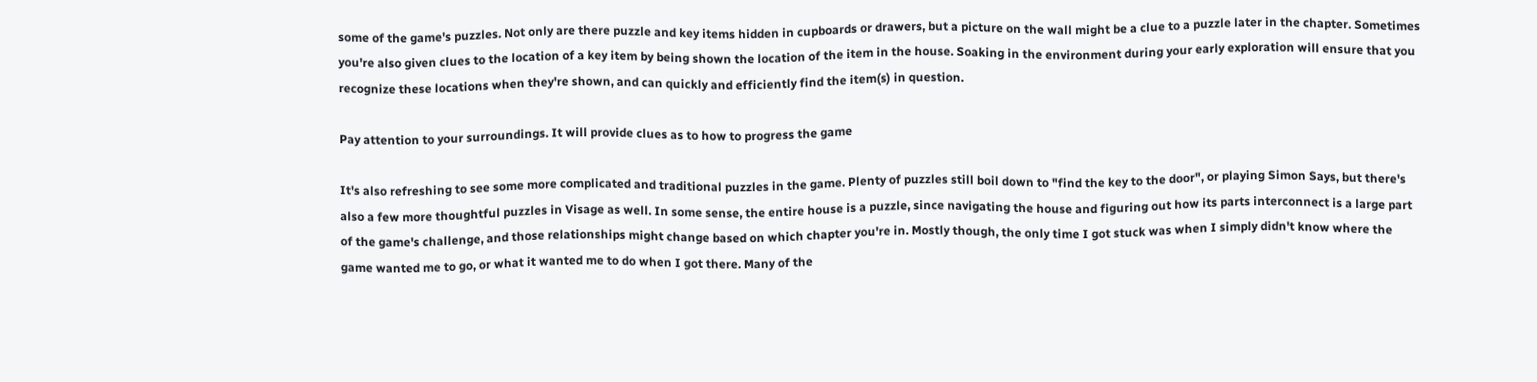some of the game's puzzles. Not only are there puzzle and key items hidden in cupboards or drawers, but a picture on the wall might be a clue to a puzzle later in the chapter. Sometimes you're also given clues to the location of a key item by being shown the location of the item in the house. Soaking in the environment during your early exploration will ensure that you recognize these locations when they're shown, and can quickly and efficiently find the item(s) in question.

Pay attention to your surroundings. It will provide clues as to how to progress the game

It's also refreshing to see some more complicated and traditional puzzles in the game. Plenty of puzzles still boil down to "find the key to the door", or playing Simon Says, but there's also a few more thoughtful puzzles in Visage as well. In some sense, the entire house is a puzzle, since navigating the house and figuring out how its parts interconnect is a large part of the game's challenge, and those relationships might change based on which chapter you're in. Mostly though, the only time I got stuck was when I simply didn't know where the game wanted me to go, or what it wanted me to do when I got there. Many of the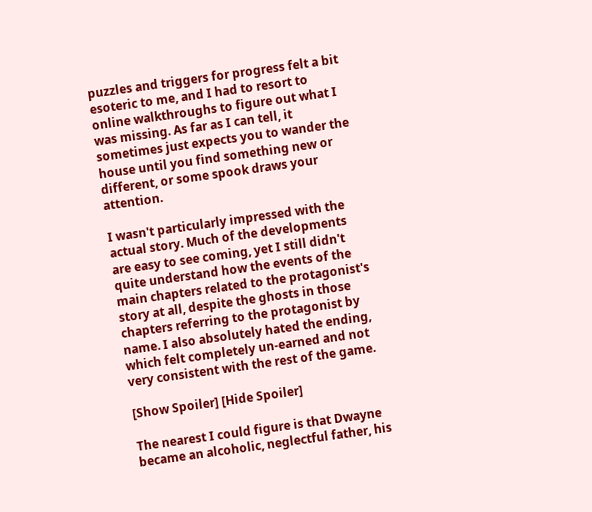puzzles and triggers for progress felt a bit esoteric to me, and I had to resort to online walkthroughs to figure out what I was missing. As far as I can tell, it sometimes just expects you to wander the house until you find something new or different, or some spook draws your attention.

I wasn't particularly impressed with the actual story. Much of the developments are easy to see coming, yet I still didn't quite understand how the events of the main chapters related to the protagonist's story at all, despite the ghosts in those chapters referring to the protagonist by name. I also absolutely hated the ending, which felt completely un-earned and not very consistent with the rest of the game.

[Show Spoiler] [Hide Spoiler]

The nearest I could figure is that Dwayne became an alcoholic, neglectful father, his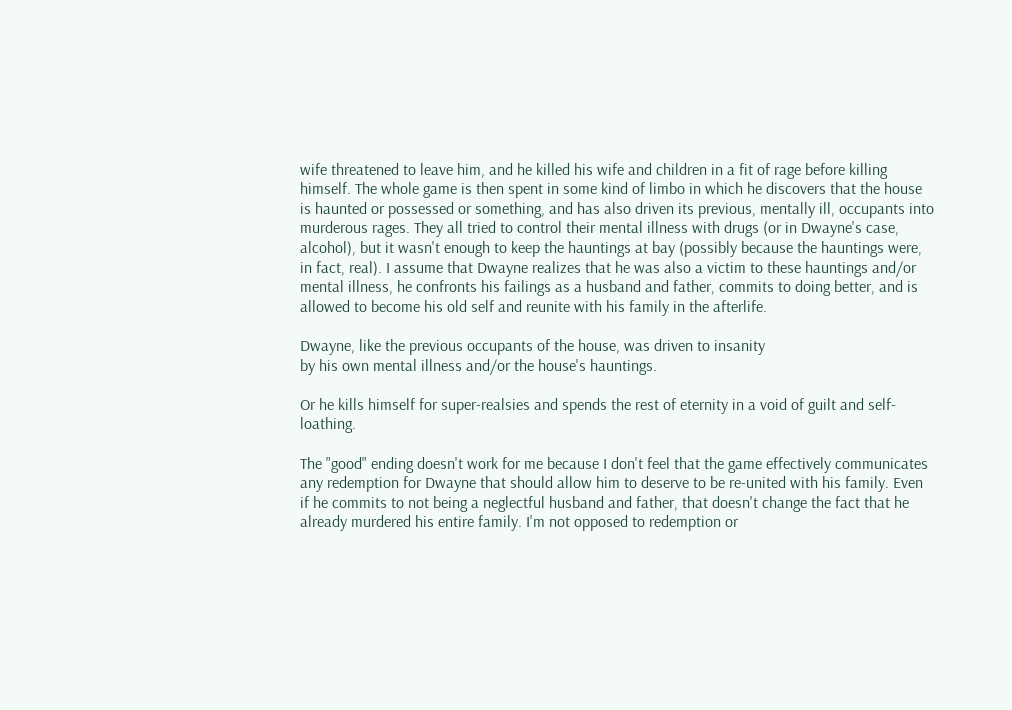wife threatened to leave him, and he killed his wife and children in a fit of rage before killing himself. The whole game is then spent in some kind of limbo in which he discovers that the house is haunted or possessed or something, and has also driven its previous, mentally ill, occupants into murderous rages. They all tried to control their mental illness with drugs (or in Dwayne's case, alcohol), but it wasn't enough to keep the hauntings at bay (possibly because the hauntings were, in fact, real). I assume that Dwayne realizes that he was also a victim to these hauntings and/or mental illness, he confronts his failings as a husband and father, commits to doing better, and is allowed to become his old self and reunite with his family in the afterlife.

Dwayne, like the previous occupants of the house, was driven to insanity
by his own mental illness and/or the house's hauntings.

Or he kills himself for super-realsies and spends the rest of eternity in a void of guilt and self-loathing.

The "good" ending doesn't work for me because I don't feel that the game effectively communicates any redemption for Dwayne that should allow him to deserve to be re-united with his family. Even if he commits to not being a neglectful husband and father, that doesn't change the fact that he already murdered his entire family. I'm not opposed to redemption or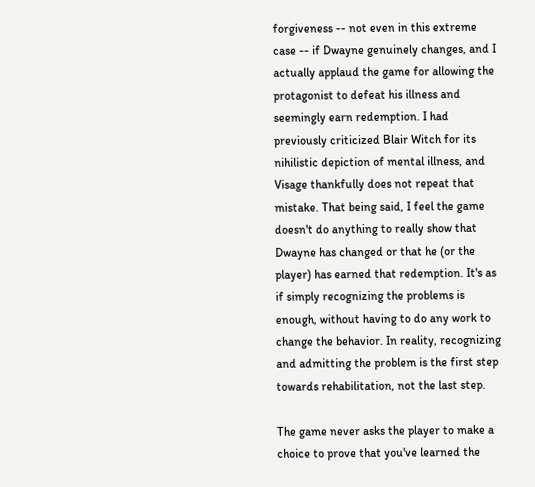forgiveness -- not even in this extreme case -- if Dwayne genuinely changes, and I actually applaud the game for allowing the protagonist to defeat his illness and seemingly earn redemption. I had previously criticized Blair Witch for its nihilistic depiction of mental illness, and Visage thankfully does not repeat that mistake. That being said, I feel the game doesn't do anything to really show that Dwayne has changed or that he (or the player) has earned that redemption. It's as if simply recognizing the problems is enough, without having to do any work to change the behavior. In reality, recognizing and admitting the problem is the first step towards rehabilitation, not the last step.

The game never asks the player to make a choice to prove that you've learned the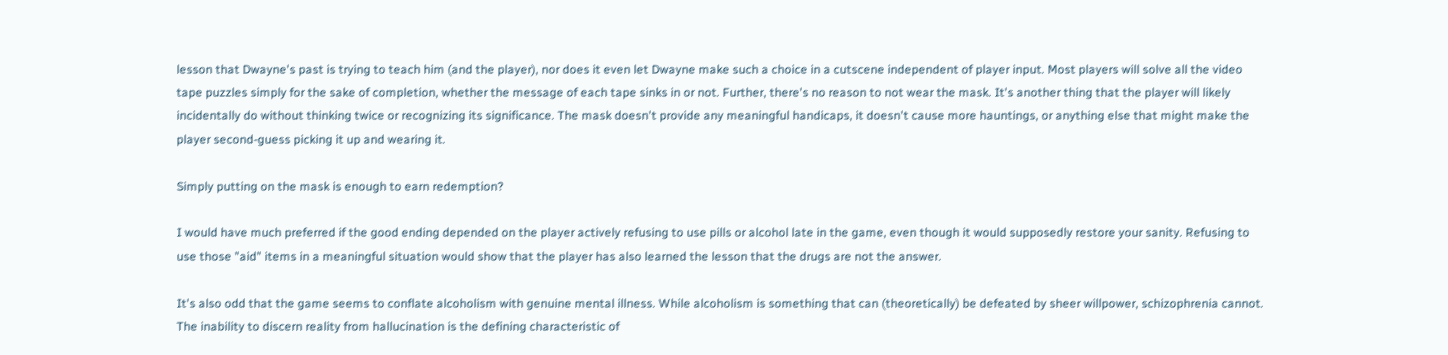lesson that Dwayne's past is trying to teach him (and the player), nor does it even let Dwayne make such a choice in a cutscene independent of player input. Most players will solve all the video tape puzzles simply for the sake of completion, whether the message of each tape sinks in or not. Further, there's no reason to not wear the mask. It's another thing that the player will likely incidentally do without thinking twice or recognizing its significance. The mask doesn't provide any meaningful handicaps, it doesn't cause more hauntings, or anything else that might make the player second-guess picking it up and wearing it.

Simply putting on the mask is enough to earn redemption?

I would have much preferred if the good ending depended on the player actively refusing to use pills or alcohol late in the game, even though it would supposedly restore your sanity. Refusing to use those "aid" items in a meaningful situation would show that the player has also learned the lesson that the drugs are not the answer.

It's also odd that the game seems to conflate alcoholism with genuine mental illness. While alcoholism is something that can (theoretically) be defeated by sheer willpower, schizophrenia cannot. The inability to discern reality from hallucination is the defining characteristic of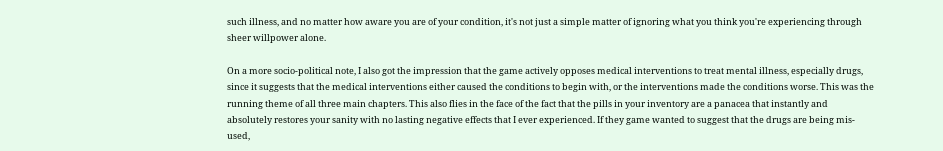such illness, and no matter how aware you are of your condition, it's not just a simple matter of ignoring what you think you're experiencing through sheer willpower alone.

On a more socio-political note, I also got the impression that the game actively opposes medical interventions to treat mental illness, especially drugs, since it suggests that the medical interventions either caused the conditions to begin with, or the interventions made the conditions worse. This was the running theme of all three main chapters. This also flies in the face of the fact that the pills in your inventory are a panacea that instantly and absolutely restores your sanity with no lasting negative effects that I ever experienced. If they game wanted to suggest that the drugs are being mis-used,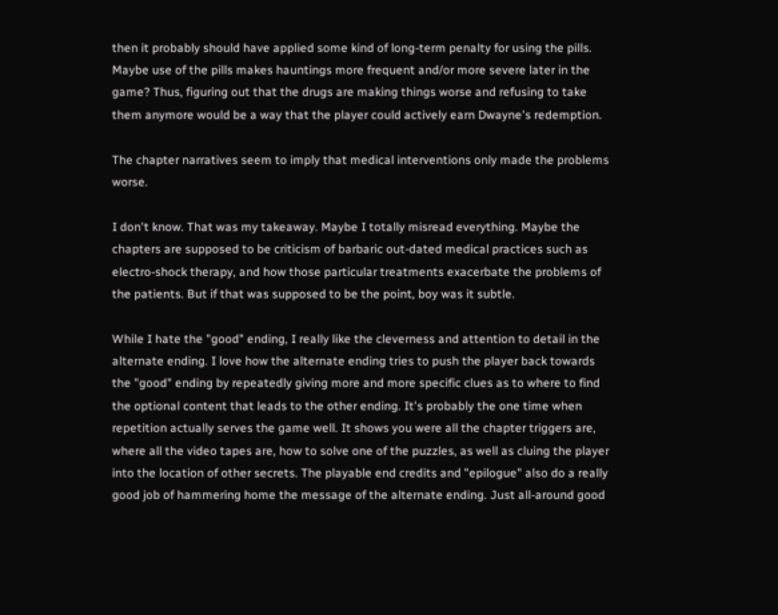then it probably should have applied some kind of long-term penalty for using the pills. Maybe use of the pills makes hauntings more frequent and/or more severe later in the game? Thus, figuring out that the drugs are making things worse and refusing to take them anymore would be a way that the player could actively earn Dwayne's redemption.

The chapter narratives seem to imply that medical interventions only made the problems worse.

I don't know. That was my takeaway. Maybe I totally misread everything. Maybe the chapters are supposed to be criticism of barbaric out-dated medical practices such as electro-shock therapy, and how those particular treatments exacerbate the problems of the patients. But if that was supposed to be the point, boy was it subtle.

While I hate the "good" ending, I really like the cleverness and attention to detail in the alternate ending. I love how the alternate ending tries to push the player back towards the "good" ending by repeatedly giving more and more specific clues as to where to find the optional content that leads to the other ending. It's probably the one time when repetition actually serves the game well. It shows you were all the chapter triggers are, where all the video tapes are, how to solve one of the puzzles, as well as cluing the player into the location of other secrets. The playable end credits and "epilogue" also do a really good job of hammering home the message of the alternate ending. Just all-around good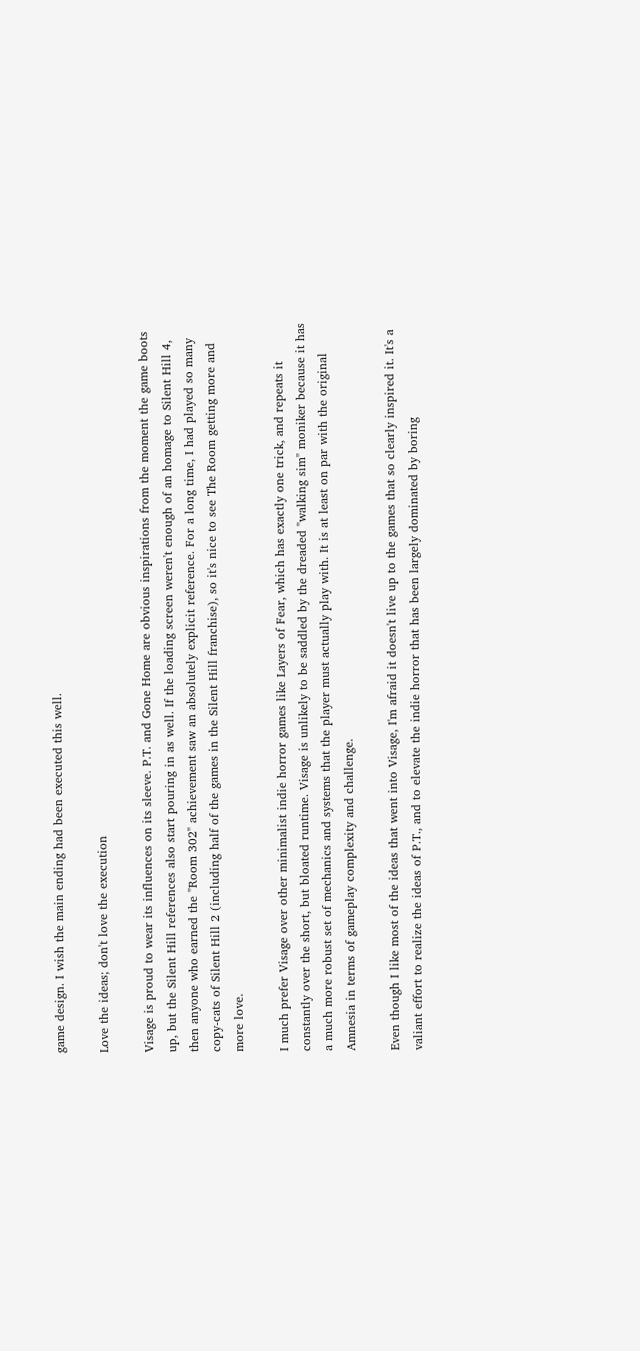game design. I wish the main ending had been executed this well.

Love the ideas; don't love the execution

Visage is proud to wear its influences on its sleeve. P.T. and Gone Home are obvious inspirations from the moment the game boots up, but the Silent Hill references also start pouring in as well. If the loading screen weren't enough of an homage to Silent Hill 4, then anyone who earned the "Room 302" achievement saw an absolutely explicit reference. For a long time, I had played so many copy-cats of Silent Hill 2 (including half of the games in the Silent Hill franchise), so it's nice to see The Room getting more and more love.

I much prefer Visage over other minimalist indie horror games like Layers of Fear, which has exactly one trick, and repeats it constantly over the short, but bloated runtime. Visage is unlikely to be saddled by the dreaded "walking sim" moniker because it has a much more robust set of mechanics and systems that the player must actually play with. It is at least on par with the original Amnesia in terms of gameplay complexity and challenge.

Even though I like most of the ideas that went into Visage, I'm afraid it doesn't live up to the games that so clearly inspired it. It's a valiant effort to realize the ideas of P.T., and to elevate the indie horror that has been largely dominated by boring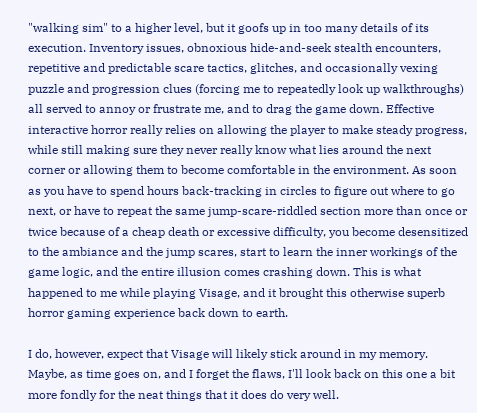"walking sim" to a higher level, but it goofs up in too many details of its execution. Inventory issues, obnoxious hide-and-seek stealth encounters, repetitive and predictable scare tactics, glitches, and occasionally vexing puzzle and progression clues (forcing me to repeatedly look up walkthroughs) all served to annoy or frustrate me, and to drag the game down. Effective interactive horror really relies on allowing the player to make steady progress, while still making sure they never really know what lies around the next corner or allowing them to become comfortable in the environment. As soon as you have to spend hours back-tracking in circles to figure out where to go next, or have to repeat the same jump-scare-riddled section more than once or twice because of a cheap death or excessive difficulty, you become desensitized to the ambiance and the jump scares, start to learn the inner workings of the game logic, and the entire illusion comes crashing down. This is what happened to me while playing Visage, and it brought this otherwise superb horror gaming experience back down to earth.

I do, however, expect that Visage will likely stick around in my memory. Maybe, as time goes on, and I forget the flaws, I'll look back on this one a bit more fondly for the neat things that it does do very well.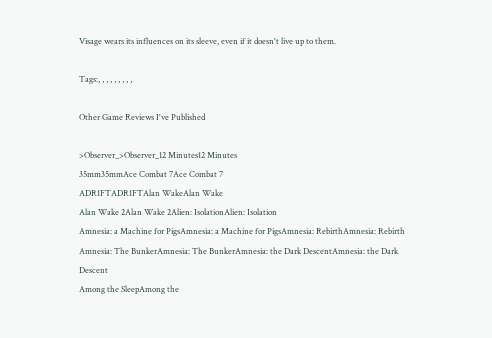Visage wears its influences on its sleeve, even if it doesn't live up to them.

Tags:, , , , , , , , ,

Other Game Reviews I've Published

>Observer_>Observer_12 Minutes12 Minutes
35mm35mmAce Combat 7Ace Combat 7
ADR1FTADR1FTAlan WakeAlan Wake
Alan Wake 2Alan Wake 2Alien: IsolationAlien: Isolation
Amnesia: a Machine for PigsAmnesia: a Machine for PigsAmnesia: RebirthAmnesia: Rebirth
Amnesia: The BunkerAmnesia: The BunkerAmnesia: the Dark DescentAmnesia: the Dark Descent
Among the SleepAmong the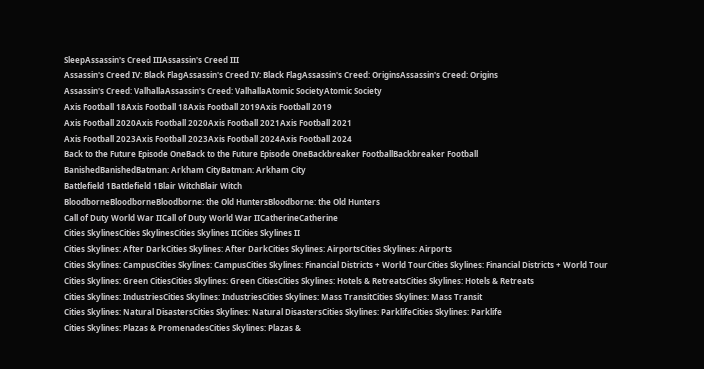SleepAssassin's Creed IIIAssassin's Creed III
Assassin's Creed IV: Black FlagAssassin's Creed IV: Black FlagAssassin's Creed: OriginsAssassin's Creed: Origins
Assassin's Creed: ValhallaAssassin's Creed: ValhallaAtomic SocietyAtomic Society
Axis Football 18Axis Football 18Axis Football 2019Axis Football 2019
Axis Football 2020Axis Football 2020Axis Football 2021Axis Football 2021
Axis Football 2023Axis Football 2023Axis Football 2024Axis Football 2024
Back to the Future Episode OneBack to the Future Episode OneBackbreaker FootballBackbreaker Football
BanishedBanishedBatman: Arkham CityBatman: Arkham City
Battlefield 1Battlefield 1Blair WitchBlair Witch
BloodborneBloodborneBloodborne: the Old HuntersBloodborne: the Old Hunters
Call of Duty World War IICall of Duty World War IICatherineCatherine
Cities SkylinesCities SkylinesCities Skylines IICities Skylines II
Cities Skylines: After DarkCities Skylines: After DarkCities Skylines: AirportsCities Skylines: Airports
Cities Skylines: CampusCities Skylines: CampusCities Skylines: Financial Districts + World TourCities Skylines: Financial Districts + World Tour
Cities Skylines: Green CitiesCities Skylines: Green CitiesCities Skylines: Hotels & RetreatsCities Skylines: Hotels & Retreats
Cities Skylines: IndustriesCities Skylines: IndustriesCities Skylines: Mass TransitCities Skylines: Mass Transit
Cities Skylines: Natural DisastersCities Skylines: Natural DisastersCities Skylines: ParklifeCities Skylines: Parklife
Cities Skylines: Plazas & PromenadesCities Skylines: Plazas &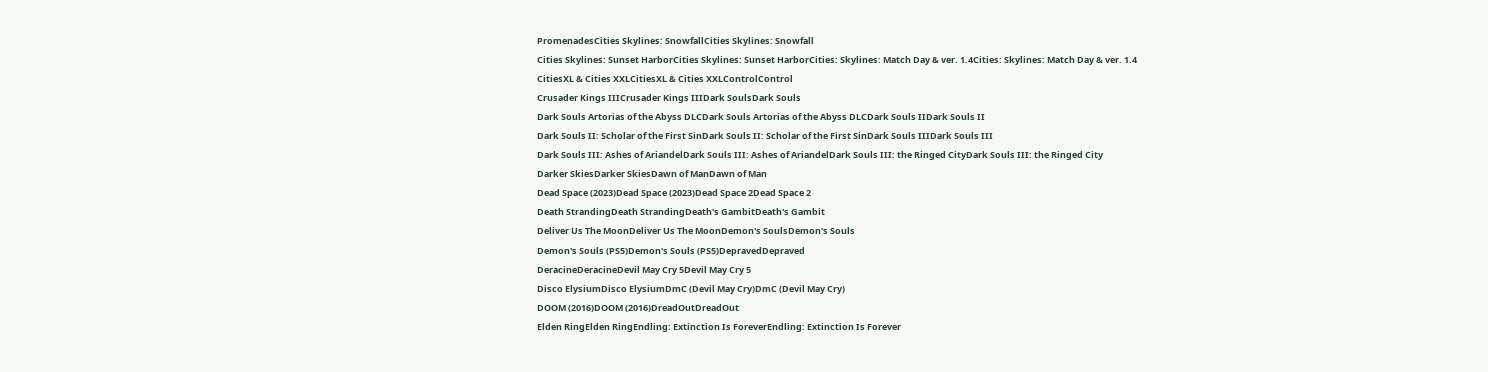PromenadesCities Skylines: SnowfallCities Skylines: Snowfall
Cities Skylines: Sunset HarborCities Skylines: Sunset HarborCities: Skylines: Match Day & ver. 1.4Cities: Skylines: Match Day & ver. 1.4
CitiesXL & Cities XXLCitiesXL & Cities XXLControlControl
Crusader Kings IIICrusader Kings IIIDark SoulsDark Souls
Dark Souls Artorias of the Abyss DLCDark Souls Artorias of the Abyss DLCDark Souls IIDark Souls II
Dark Souls II: Scholar of the First SinDark Souls II: Scholar of the First SinDark Souls IIIDark Souls III
Dark Souls III: Ashes of AriandelDark Souls III: Ashes of AriandelDark Souls III: the Ringed CityDark Souls III: the Ringed City
Darker SkiesDarker SkiesDawn of ManDawn of Man
Dead Space (2023)Dead Space (2023)Dead Space 2Dead Space 2
Death StrandingDeath StrandingDeath's GambitDeath's Gambit
Deliver Us The MoonDeliver Us The MoonDemon's SoulsDemon's Souls
Demon's Souls (PS5)Demon's Souls (PS5)DepravedDepraved
DeracineDeracineDevil May Cry 5Devil May Cry 5
Disco ElysiumDisco ElysiumDmC (Devil May Cry)DmC (Devil May Cry)
DOOM (2016)DOOM (2016)DreadOutDreadOut
Elden RingElden RingEndling: Extinction Is ForeverEndling: Extinction Is Forever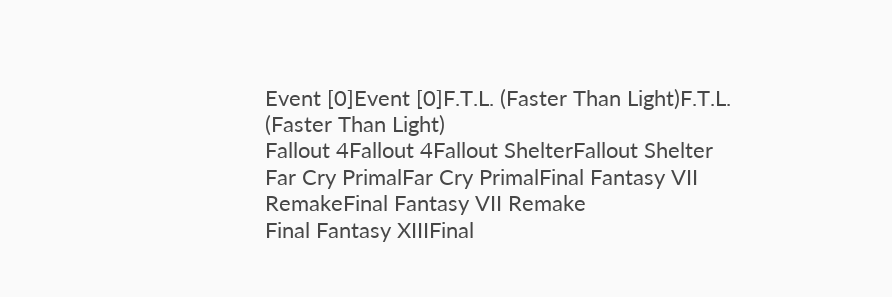Event [0]Event [0]F.T.L. (Faster Than Light)F.T.L. (Faster Than Light)
Fallout 4Fallout 4Fallout ShelterFallout Shelter
Far Cry PrimalFar Cry PrimalFinal Fantasy VII RemakeFinal Fantasy VII Remake
Final Fantasy XIIIFinal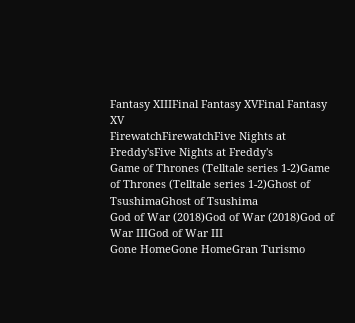Fantasy XIIIFinal Fantasy XVFinal Fantasy XV
FirewatchFirewatchFive Nights at Freddy'sFive Nights at Freddy's
Game of Thrones (Telltale series 1-2)Game of Thrones (Telltale series 1-2)Ghost of TsushimaGhost of Tsushima
God of War (2018)God of War (2018)God of War IIIGod of War III
Gone HomeGone HomeGran Turismo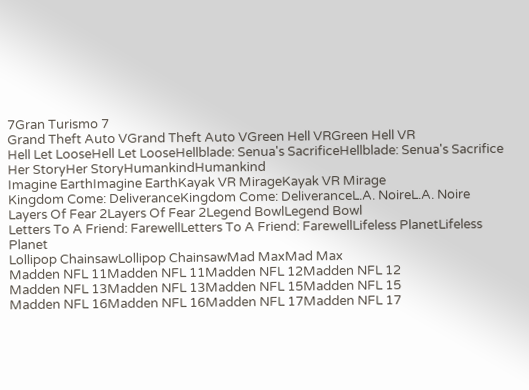7Gran Turismo 7
Grand Theft Auto VGrand Theft Auto VGreen Hell VRGreen Hell VR
Hell Let LooseHell Let LooseHellblade: Senua's SacrificeHellblade: Senua's Sacrifice
Her StoryHer StoryHumankindHumankind
Imagine EarthImagine EarthKayak VR MirageKayak VR Mirage
Kingdom Come: DeliveranceKingdom Come: DeliveranceL.A. NoireL.A. Noire
Layers Of Fear 2Layers Of Fear 2Legend BowlLegend Bowl
Letters To A Friend: FarewellLetters To A Friend: FarewellLifeless PlanetLifeless Planet
Lollipop ChainsawLollipop ChainsawMad MaxMad Max
Madden NFL 11Madden NFL 11Madden NFL 12Madden NFL 12
Madden NFL 13Madden NFL 13Madden NFL 15Madden NFL 15
Madden NFL 16Madden NFL 16Madden NFL 17Madden NFL 17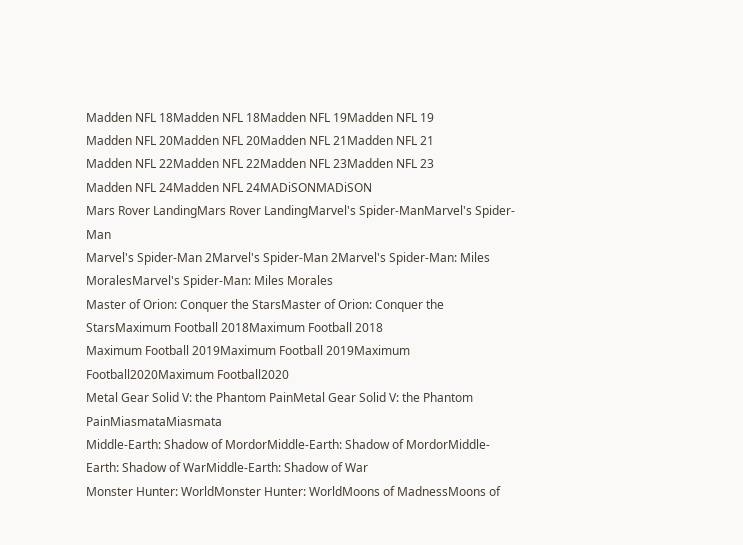Madden NFL 18Madden NFL 18Madden NFL 19Madden NFL 19
Madden NFL 20Madden NFL 20Madden NFL 21Madden NFL 21
Madden NFL 22Madden NFL 22Madden NFL 23Madden NFL 23
Madden NFL 24Madden NFL 24MADiSONMADiSON
Mars Rover LandingMars Rover LandingMarvel's Spider-ManMarvel's Spider-Man
Marvel's Spider-Man 2Marvel's Spider-Man 2Marvel's Spider-Man: Miles MoralesMarvel's Spider-Man: Miles Morales
Master of Orion: Conquer the StarsMaster of Orion: Conquer the StarsMaximum Football 2018Maximum Football 2018
Maximum Football 2019Maximum Football 2019Maximum Football2020Maximum Football2020
Metal Gear Solid V: the Phantom PainMetal Gear Solid V: the Phantom PainMiasmataMiasmata
Middle-Earth: Shadow of MordorMiddle-Earth: Shadow of MordorMiddle-Earth: Shadow of WarMiddle-Earth: Shadow of War
Monster Hunter: WorldMonster Hunter: WorldMoons of MadnessMoons of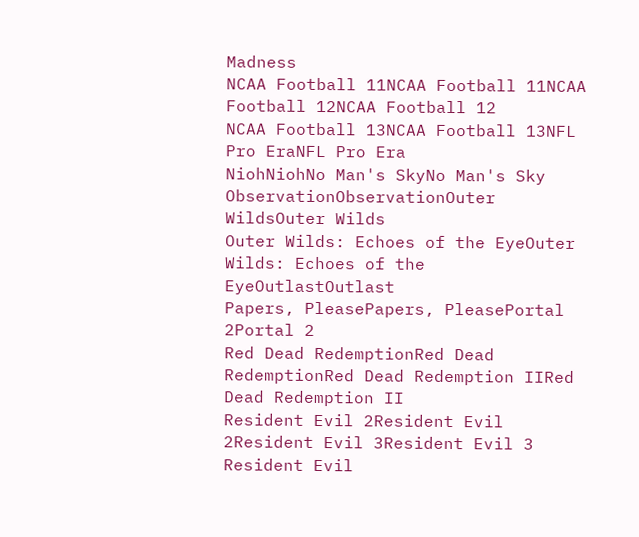Madness
NCAA Football 11NCAA Football 11NCAA Football 12NCAA Football 12
NCAA Football 13NCAA Football 13NFL Pro EraNFL Pro Era
NiohNiohNo Man's SkyNo Man's Sky
ObservationObservationOuter WildsOuter Wilds
Outer Wilds: Echoes of the EyeOuter Wilds: Echoes of the EyeOutlastOutlast
Papers, PleasePapers, PleasePortal 2Portal 2
Red Dead RedemptionRed Dead RedemptionRed Dead Redemption IIRed Dead Redemption II
Resident Evil 2Resident Evil 2Resident Evil 3Resident Evil 3
Resident Evil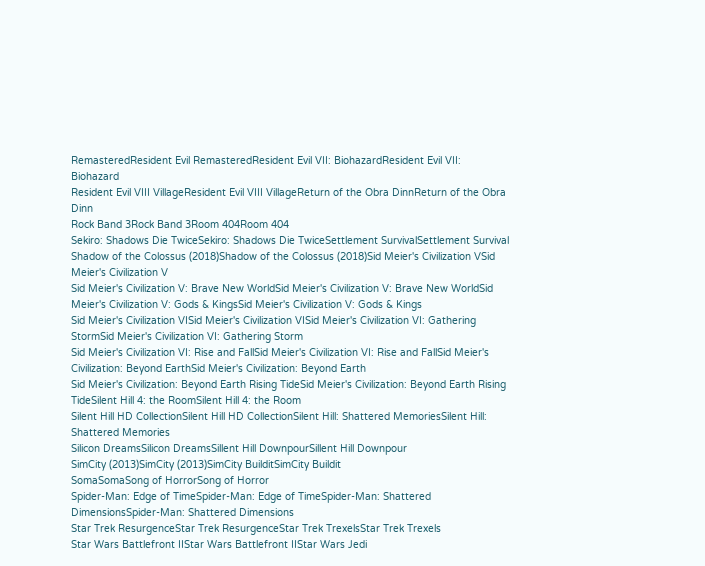RemasteredResident Evil RemasteredResident Evil VII: BiohazardResident Evil VII: Biohazard
Resident Evil VIII VillageResident Evil VIII VillageReturn of the Obra DinnReturn of the Obra Dinn
Rock Band 3Rock Band 3Room 404Room 404
Sekiro: Shadows Die TwiceSekiro: Shadows Die TwiceSettlement SurvivalSettlement Survival
Shadow of the Colossus (2018)Shadow of the Colossus (2018)Sid Meier's Civilization VSid Meier's Civilization V
Sid Meier's Civilization V: Brave New WorldSid Meier's Civilization V: Brave New WorldSid Meier's Civilization V: Gods & KingsSid Meier's Civilization V: Gods & Kings
Sid Meier's Civilization VISid Meier's Civilization VISid Meier's Civilization VI: Gathering StormSid Meier's Civilization VI: Gathering Storm
Sid Meier's Civilization VI: Rise and FallSid Meier's Civilization VI: Rise and FallSid Meier's Civilization: Beyond EarthSid Meier's Civilization: Beyond Earth
Sid Meier's Civilization: Beyond Earth Rising TideSid Meier's Civilization: Beyond Earth Rising TideSilent Hill 4: the RoomSilent Hill 4: the Room
Silent Hill HD CollectionSilent Hill HD CollectionSilent Hill: Shattered MemoriesSilent Hill: Shattered Memories
Silicon DreamsSilicon DreamsSillent Hill DownpourSillent Hill Downpour
SimCity (2013)SimCity (2013)SimCity BuilditSimCity Buildit
SomaSomaSong of HorrorSong of Horror
Spider-Man: Edge of TimeSpider-Man: Edge of TimeSpider-Man: Shattered DimensionsSpider-Man: Shattered Dimensions
Star Trek ResurgenceStar Trek ResurgenceStar Trek TrexelsStar Trek Trexels
Star Wars Battlefront IIStar Wars Battlefront IIStar Wars Jedi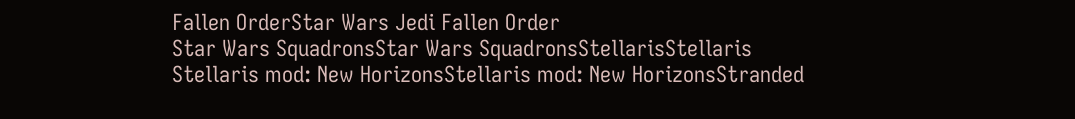Fallen OrderStar Wars Jedi Fallen Order
Star Wars SquadronsStar Wars SquadronsStellarisStellaris
Stellaris mod: New HorizonsStellaris mod: New HorizonsStranded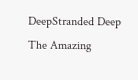DeepStranded Deep
The Amazing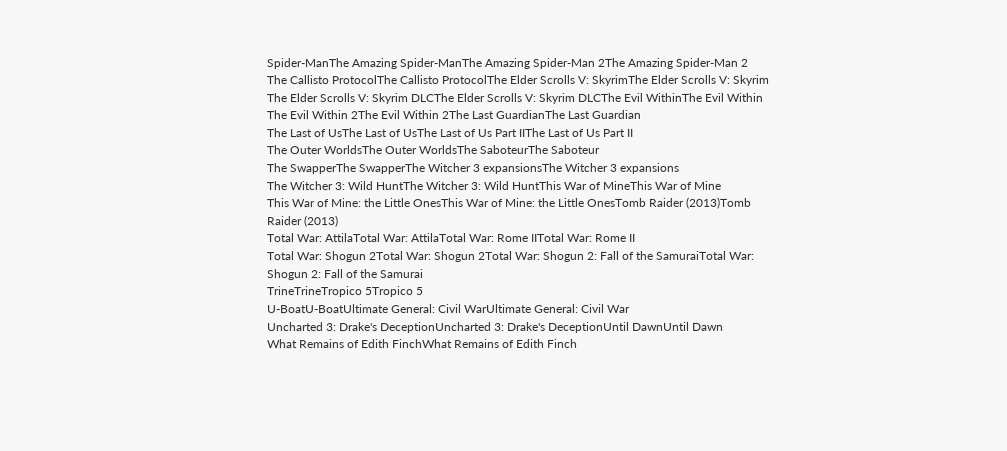Spider-ManThe Amazing Spider-ManThe Amazing Spider-Man 2The Amazing Spider-Man 2
The Callisto ProtocolThe Callisto ProtocolThe Elder Scrolls V: SkyrimThe Elder Scrolls V: Skyrim
The Elder Scrolls V: Skyrim DLCThe Elder Scrolls V: Skyrim DLCThe Evil WithinThe Evil Within
The Evil Within 2The Evil Within 2The Last GuardianThe Last Guardian
The Last of UsThe Last of UsThe Last of Us Part IIThe Last of Us Part II
The Outer WorldsThe Outer WorldsThe SaboteurThe Saboteur
The SwapperThe SwapperThe Witcher 3 expansionsThe Witcher 3 expansions
The Witcher 3: Wild HuntThe Witcher 3: Wild HuntThis War of MineThis War of Mine
This War of Mine: the Little OnesThis War of Mine: the Little OnesTomb Raider (2013)Tomb Raider (2013)
Total War: AttilaTotal War: AttilaTotal War: Rome IITotal War: Rome II
Total War: Shogun 2Total War: Shogun 2Total War: Shogun 2: Fall of the SamuraiTotal War: Shogun 2: Fall of the Samurai
TrineTrineTropico 5Tropico 5
U-BoatU-BoatUltimate General: Civil WarUltimate General: Civil War
Uncharted 3: Drake's DeceptionUncharted 3: Drake's DeceptionUntil DawnUntil Dawn
What Remains of Edith FinchWhat Remains of Edith Finch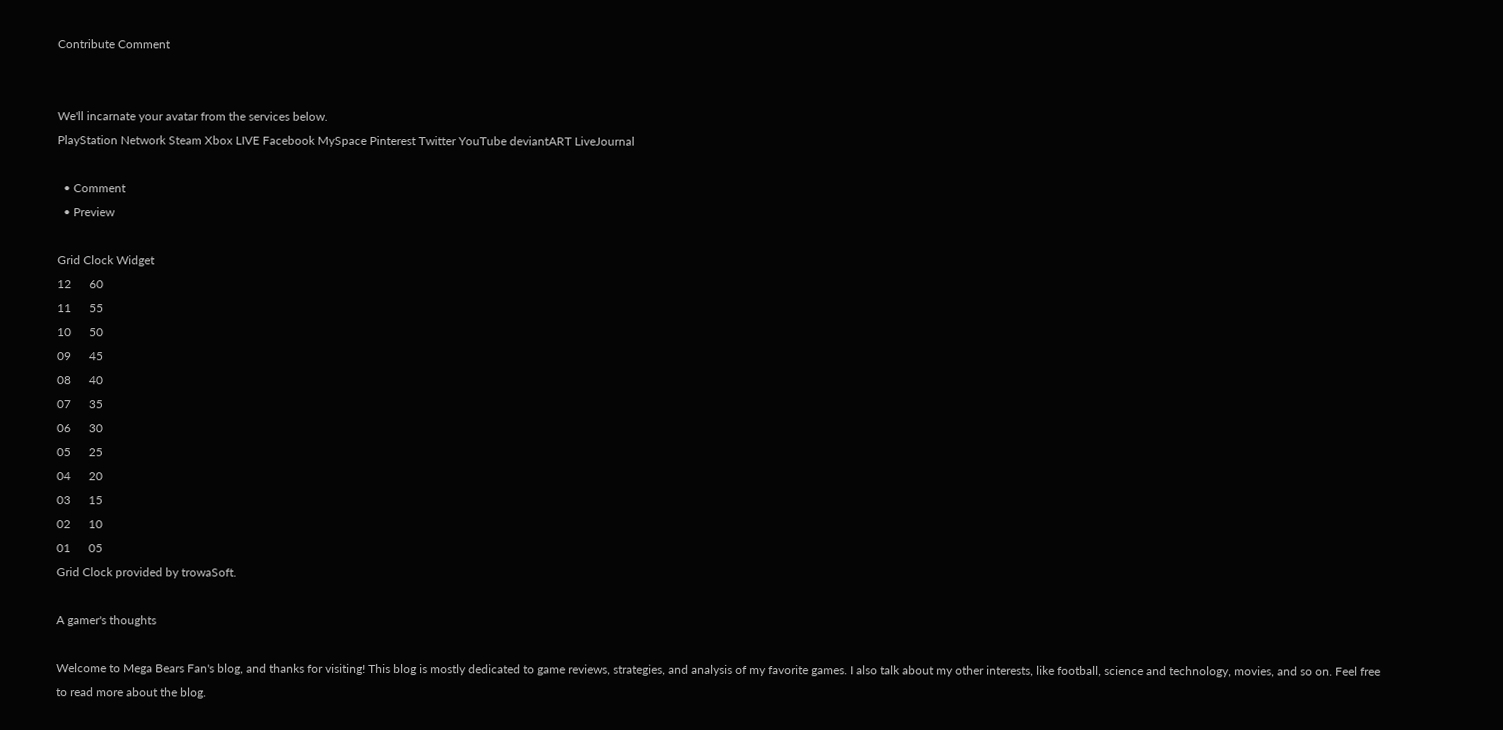Contribute Comment


We'll incarnate your avatar from the services below.
PlayStation Network Steam Xbox LIVE Facebook MySpace Pinterest Twitter YouTube deviantART LiveJournal

  • Comment
  • Preview

Grid Clock Widget
12      60
11      55
10      50
09      45
08      40
07      35
06      30
05      25
04      20
03      15
02      10
01      05
Grid Clock provided by trowaSoft.

A gamer's thoughts

Welcome to Mega Bears Fan's blog, and thanks for visiting! This blog is mostly dedicated to game reviews, strategies, and analysis of my favorite games. I also talk about my other interests, like football, science and technology, movies, and so on. Feel free to read more about the blog.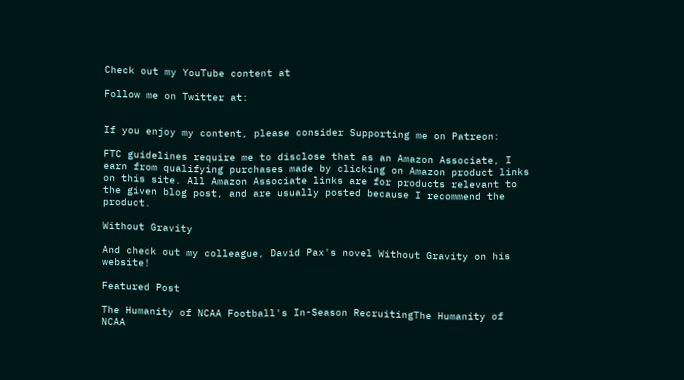Check out my YouTube content at

Follow me on Twitter at:


If you enjoy my content, please consider Supporting me on Patreon:

FTC guidelines require me to disclose that as an Amazon Associate, I earn from qualifying purchases made by clicking on Amazon product links on this site. All Amazon Associate links are for products relevant to the given blog post, and are usually posted because I recommend the product.

Without Gravity

And check out my colleague, David Pax's novel Without Gravity on his website!

Featured Post

The Humanity of NCAA Football's In-Season RecruitingThe Humanity of NCAA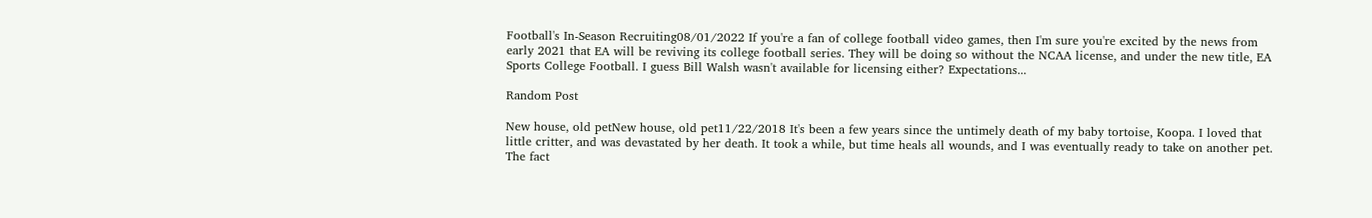Football's In-Season Recruiting08/01/2022 If you're a fan of college football video games, then I'm sure you're excited by the news from early 2021 that EA will be reviving its college football series. They will be doing so without the NCAA license, and under the new title, EA Sports College Football. I guess Bill Walsh wasn't available for licensing either? Expectations...

Random Post

New house, old petNew house, old pet11/22/2018 It's been a few years since the untimely death of my baby tortoise, Koopa. I loved that little critter, and was devastated by her death. It took a while, but time heals all wounds, and I was eventually ready to take on another pet. The fact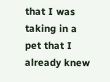that I was taking in a pet that I already knew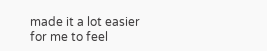made it a lot easier for me to feel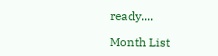ready....

Month List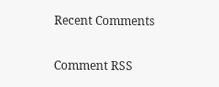Recent Comments

Comment RSS